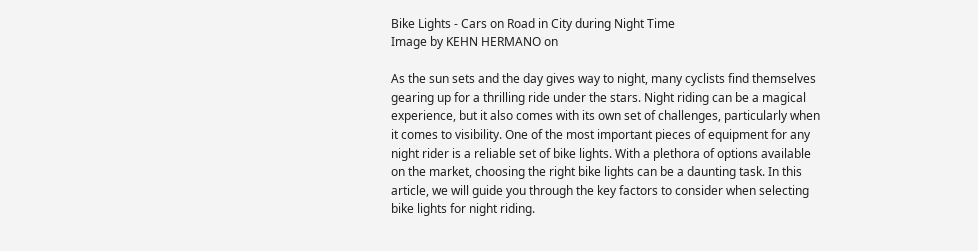Bike Lights - Cars on Road in City during Night Time
Image by KEHN HERMANO on

As the sun sets and the day gives way to night, many cyclists find themselves gearing up for a thrilling ride under the stars. Night riding can be a magical experience, but it also comes with its own set of challenges, particularly when it comes to visibility. One of the most important pieces of equipment for any night rider is a reliable set of bike lights. With a plethora of options available on the market, choosing the right bike lights can be a daunting task. In this article, we will guide you through the key factors to consider when selecting bike lights for night riding.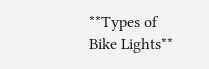**Types of Bike Lights**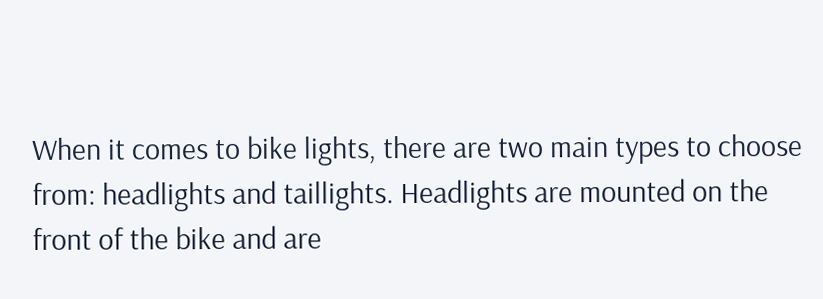When it comes to bike lights, there are two main types to choose from: headlights and taillights. Headlights are mounted on the front of the bike and are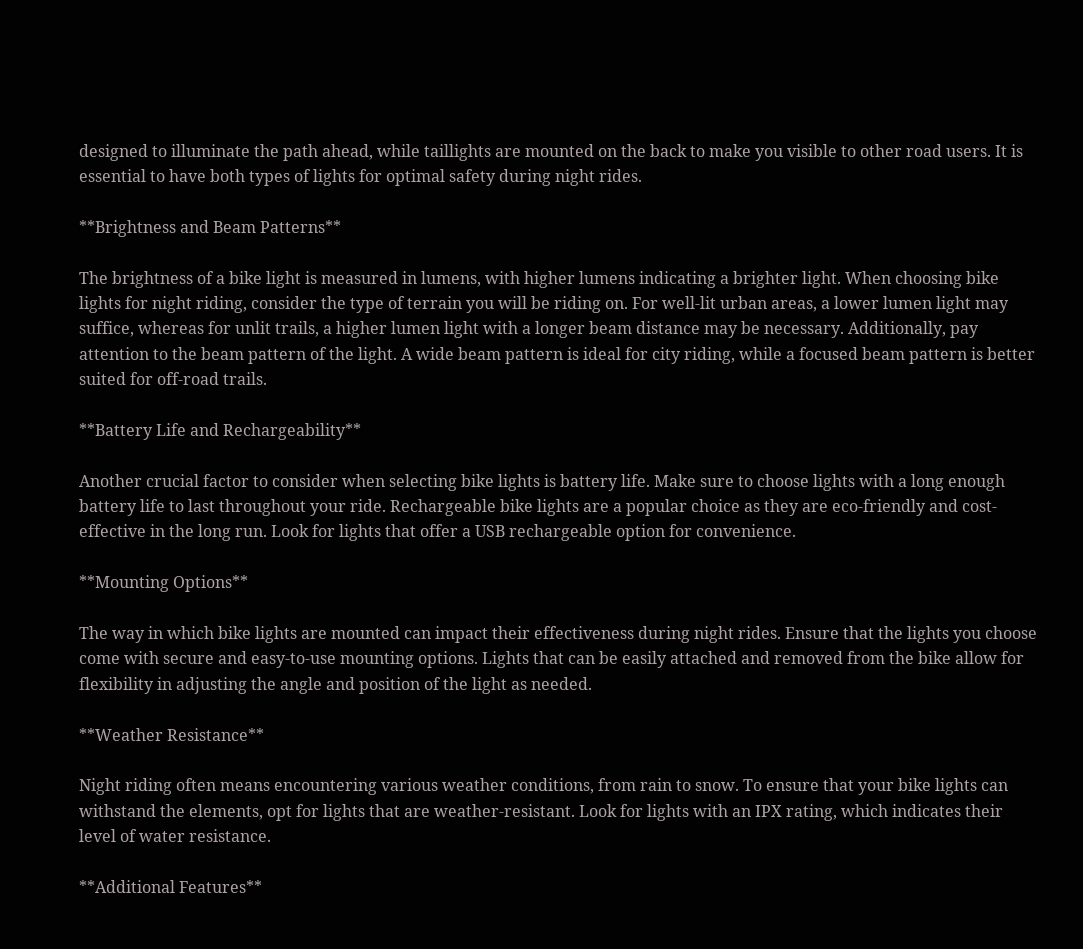designed to illuminate the path ahead, while taillights are mounted on the back to make you visible to other road users. It is essential to have both types of lights for optimal safety during night rides.

**Brightness and Beam Patterns**

The brightness of a bike light is measured in lumens, with higher lumens indicating a brighter light. When choosing bike lights for night riding, consider the type of terrain you will be riding on. For well-lit urban areas, a lower lumen light may suffice, whereas for unlit trails, a higher lumen light with a longer beam distance may be necessary. Additionally, pay attention to the beam pattern of the light. A wide beam pattern is ideal for city riding, while a focused beam pattern is better suited for off-road trails.

**Battery Life and Rechargeability**

Another crucial factor to consider when selecting bike lights is battery life. Make sure to choose lights with a long enough battery life to last throughout your ride. Rechargeable bike lights are a popular choice as they are eco-friendly and cost-effective in the long run. Look for lights that offer a USB rechargeable option for convenience.

**Mounting Options**

The way in which bike lights are mounted can impact their effectiveness during night rides. Ensure that the lights you choose come with secure and easy-to-use mounting options. Lights that can be easily attached and removed from the bike allow for flexibility in adjusting the angle and position of the light as needed.

**Weather Resistance**

Night riding often means encountering various weather conditions, from rain to snow. To ensure that your bike lights can withstand the elements, opt for lights that are weather-resistant. Look for lights with an IPX rating, which indicates their level of water resistance.

**Additional Features**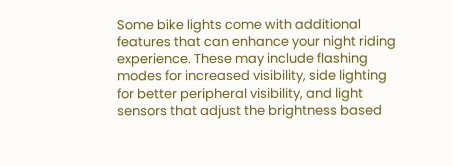Some bike lights come with additional features that can enhance your night riding experience. These may include flashing modes for increased visibility, side lighting for better peripheral visibility, and light sensors that adjust the brightness based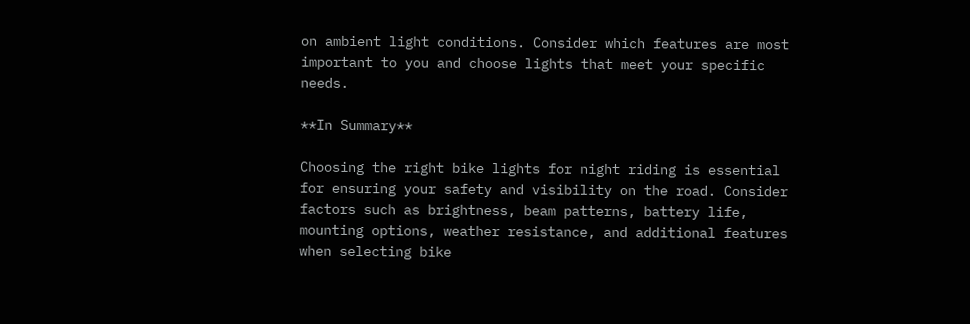on ambient light conditions. Consider which features are most important to you and choose lights that meet your specific needs.

**In Summary**

Choosing the right bike lights for night riding is essential for ensuring your safety and visibility on the road. Consider factors such as brightness, beam patterns, battery life, mounting options, weather resistance, and additional features when selecting bike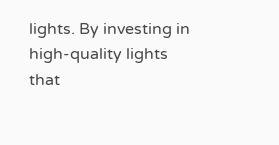lights. By investing in high-quality lights that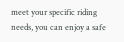meet your specific riding needs, you can enjoy a safe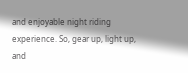and enjoyable night riding experience. So, gear up, light up, and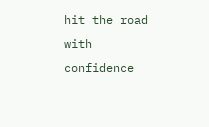hit the road with confidence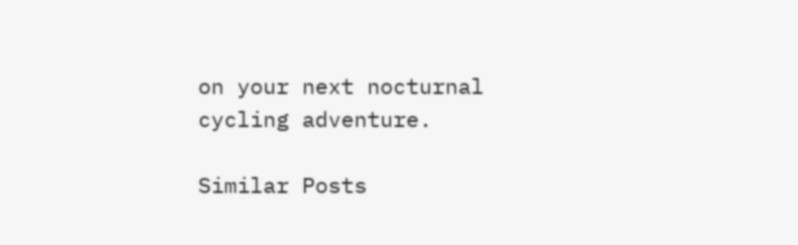on your next nocturnal cycling adventure.

Similar Posts